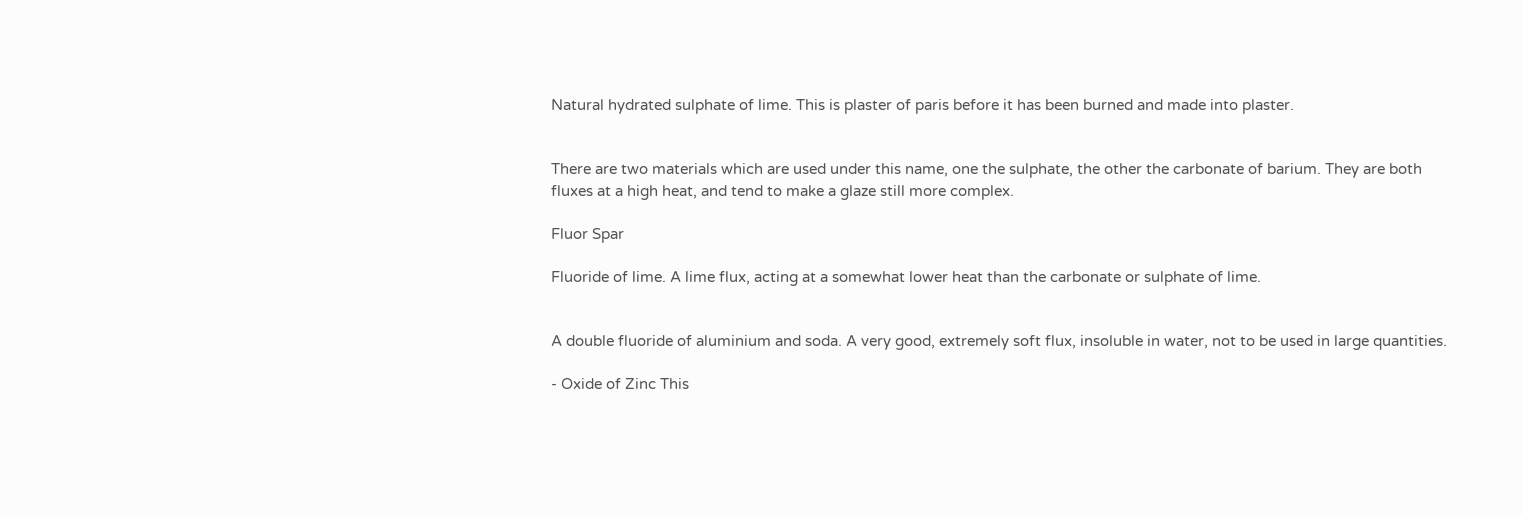Natural hydrated sulphate of lime. This is plaster of paris before it has been burned and made into plaster.


There are two materials which are used under this name, one the sulphate, the other the carbonate of barium. They are both fluxes at a high heat, and tend to make a glaze still more complex.

Fluor Spar

Fluoride of lime. A lime flux, acting at a somewhat lower heat than the carbonate or sulphate of lime.


A double fluoride of aluminium and soda. A very good, extremely soft flux, insoluble in water, not to be used in large quantities.

- Oxide of Zinc This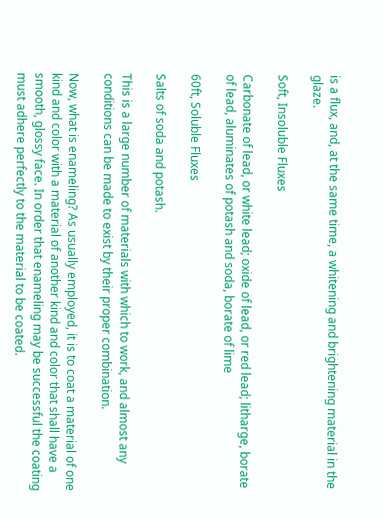is a flux, and, at the same time, a whitening and brightening material in the glaze.

Soft, Insoluble Fluxes

Carbonate of lead, or white lead; oxide of lead, or red lead; litharge, borate of lead, aluminates of potash and soda, borate of lime

60ft, Soluble Fluxes

Salts of soda and potash.

This is a large number of materials with which to work, and almost any conditions can be made to exist by their proper combination.

Now, what is enameling? As usually employed, it is to coat a material of one kind and color with a material of another kind and color that shall have a smooth, glossy face. In order that enameling may be successful the coating must adhere perfectly to the material to be coated.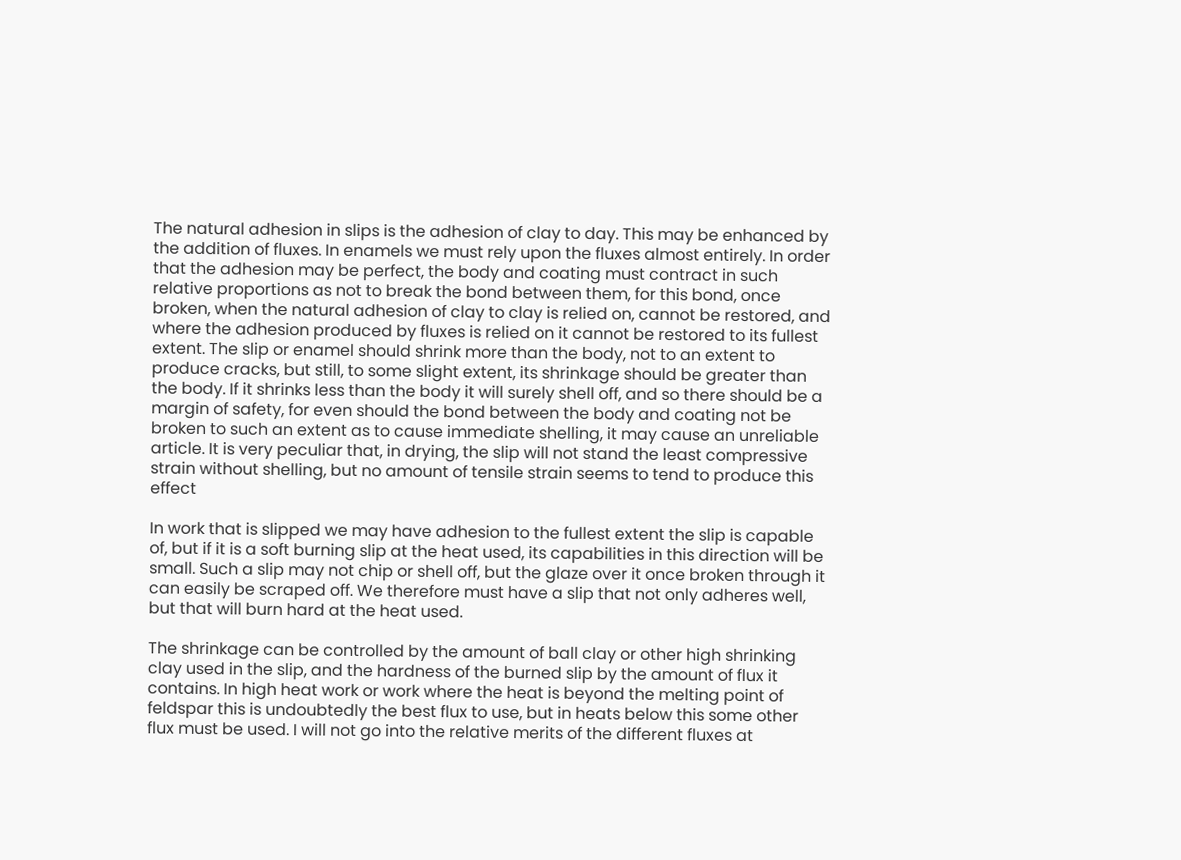The natural adhesion in slips is the adhesion of clay to day. This may be enhanced by the addition of fluxes. In enamels we must rely upon the fluxes almost entirely. In order that the adhesion may be perfect, the body and coating must contract in such relative proportions as not to break the bond between them, for this bond, once broken, when the natural adhesion of clay to clay is relied on, cannot be restored, and where the adhesion produced by fluxes is relied on it cannot be restored to its fullest extent. The slip or enamel should shrink more than the body, not to an extent to produce cracks, but still, to some slight extent, its shrinkage should be greater than the body. If it shrinks less than the body it will surely shell off, and so there should be a margin of safety, for even should the bond between the body and coating not be broken to such an extent as to cause immediate shelling, it may cause an unreliable article. It is very peculiar that, in drying, the slip will not stand the least compressive strain without shelling, but no amount of tensile strain seems to tend to produce this effect

In work that is slipped we may have adhesion to the fullest extent the slip is capable of, but if it is a soft burning slip at the heat used, its capabilities in this direction will be small. Such a slip may not chip or shell off, but the glaze over it once broken through it can easily be scraped off. We therefore must have a slip that not only adheres well, but that will burn hard at the heat used.

The shrinkage can be controlled by the amount of ball clay or other high shrinking clay used in the slip, and the hardness of the burned slip by the amount of flux it contains. In high heat work or work where the heat is beyond the melting point of feldspar this is undoubtedly the best flux to use, but in heats below this some other flux must be used. I will not go into the relative merits of the different fluxes at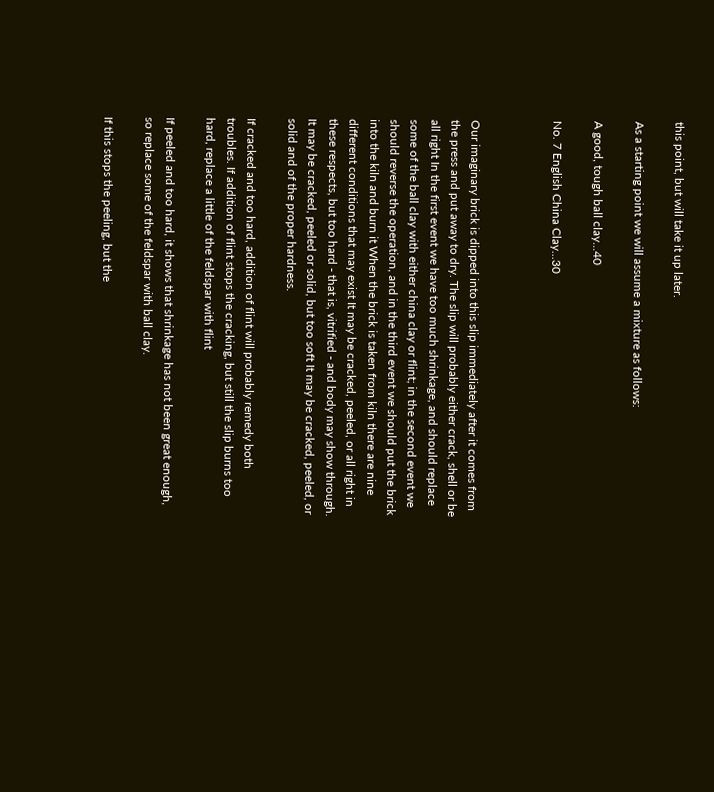this point, but will take it up later.

As a starting point we will assume a mixture as follows:

A good, tough ball clay...40

No. 7 English China Clay...30



Our imaginary brick is dipped into this slip immediately after it comes from the press and put away to dry. The slip will probably either crack, shell or be all right In the first event we have too much shrinkage, and should replace some of the ball clay with either china clay or flint; in the second event we should reverse the operation, and in the third event we should put the brick into the kiln and burn it When the brick is taken from kiln there are nine different conditions that may exist It may be cracked, peeled, or all right in these respects, but too hard - that is, vitrified - and body may show through. It may be cracked, peeled or solid, but too soft It may be cracked, peeled, or solid and of the proper hardness.

If cracked and too hard, addition of flint will probably remedy both troubles. If addition of flint stops the cracking, but still the slip burns too hard, replace a little of the feldspar with flint

If peeled and too hard, it shows that shrinkage has not been great enough, so replace some of the feldspar with ball clay.

If this stops the peeling, but the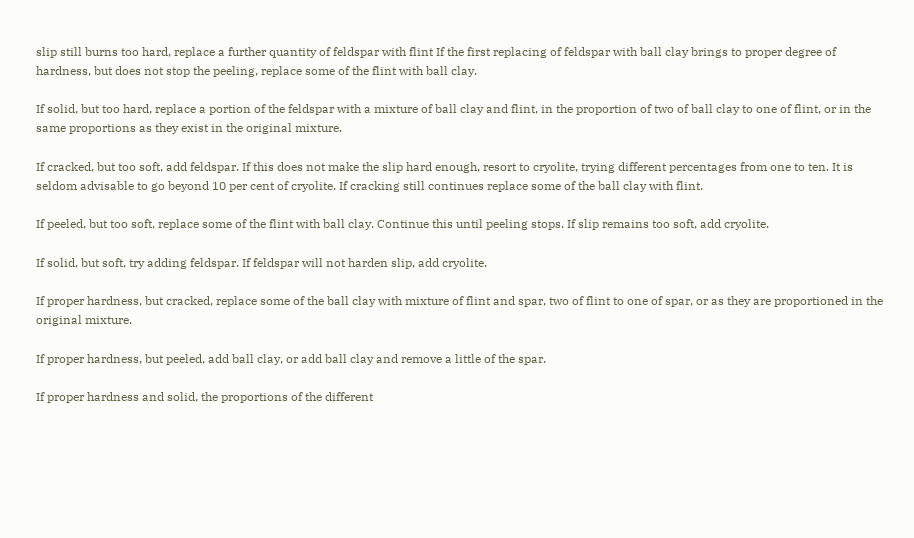slip still burns too hard, replace a further quantity of feldspar with flint If the first replacing of feldspar with ball clay brings to proper degree of hardness, but does not stop the peeling, replace some of the flint with ball clay.

If solid, but too hard, replace a portion of the feldspar with a mixture of ball clay and flint, in the proportion of two of ball clay to one of flint, or in the same proportions as they exist in the original mixture.

If cracked, but too soft, add feldspar. If this does not make the slip hard enough, resort to cryolite, trying different percentages from one to ten. It is seldom advisable to go beyond 10 per cent of cryolite. If cracking still continues replace some of the ball clay with flint.

If peeled, but too soft, replace some of the flint with ball clay. Continue this until peeling stops. If slip remains too soft, add cryolite.

If solid, but soft, try adding feldspar. If feldspar will not harden slip, add cryolite.

If proper hardness, but cracked, replace some of the ball clay with mixture of flint and spar, two of flint to one of spar, or as they are proportioned in the original mixture.

If proper hardness, but peeled, add ball clay, or add ball clay and remove a little of the spar.

If proper hardness and solid, the proportions of the different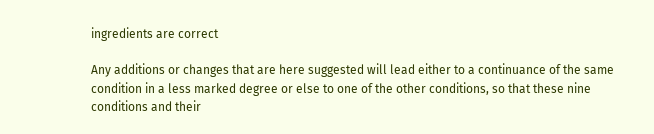ingredients are correct

Any additions or changes that are here suggested will lead either to a continuance of the same condition in a less marked degree or else to one of the other conditions, so that these nine conditions and their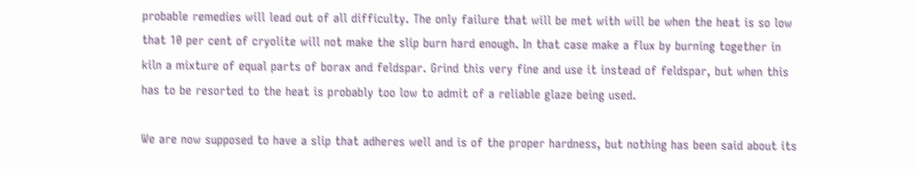probable remedies will lead out of all difficulty. The only failure that will be met with will be when the heat is so low that 10 per cent of cryolite will not make the slip burn hard enough. In that case make a flux by burning together in kiln a mixture of equal parts of borax and feldspar. Grind this very fine and use it instead of feldspar, but when this has to be resorted to the heat is probably too low to admit of a reliable glaze being used.

We are now supposed to have a slip that adheres well and is of the proper hardness, but nothing has been said about its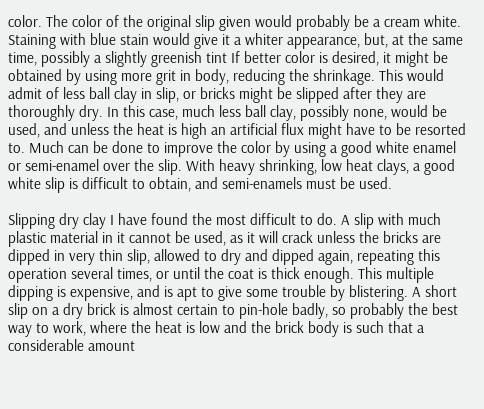color. The color of the original slip given would probably be a cream white. Staining with blue stain would give it a whiter appearance, but, at the same time, possibly a slightly greenish tint If better color is desired, it might be obtained by using more grit in body, reducing the shrinkage. This would admit of less ball clay in slip, or bricks might be slipped after they are thoroughly dry. In this case, much less ball clay, possibly none, would be used, and unless the heat is high an artificial flux might have to be resorted to. Much can be done to improve the color by using a good white enamel or semi-enamel over the slip. With heavy shrinking, low heat clays, a good white slip is difficult to obtain, and semi-enamels must be used.

Slipping dry clay I have found the most difficult to do. A slip with much plastic material in it cannot be used, as it will crack unless the bricks are dipped in very thin slip, allowed to dry and dipped again, repeating this operation several times, or until the coat is thick enough. This multiple dipping is expensive, and is apt to give some trouble by blistering. A short slip on a dry brick is almost certain to pin-hole badly, so probably the best way to work, where the heat is low and the brick body is such that a considerable amount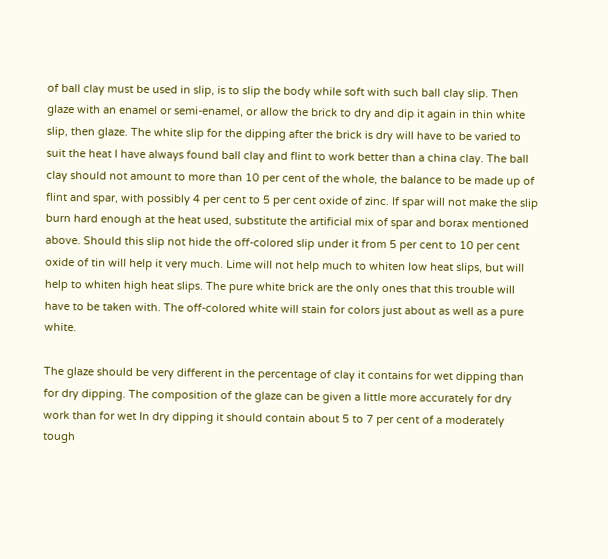of ball clay must be used in slip, is to slip the body while soft with such ball clay slip. Then glaze with an enamel or semi-enamel, or allow the brick to dry and dip it again in thin white slip, then glaze. The white slip for the dipping after the brick is dry will have to be varied to suit the heat I have always found ball clay and flint to work better than a china clay. The ball clay should not amount to more than 10 per cent of the whole, the balance to be made up of flint and spar, with possibly 4 per cent to 5 per cent oxide of zinc. If spar will not make the slip burn hard enough at the heat used, substitute the artificial mix of spar and borax mentioned above. Should this slip not hide the off-colored slip under it from 5 per cent to 10 per cent oxide of tin will help it very much. Lime will not help much to whiten low heat slips, but will help to whiten high heat slips. The pure white brick are the only ones that this trouble will have to be taken with. The off-colored white will stain for colors just about as well as a pure white.

The glaze should be very different in the percentage of clay it contains for wet dipping than for dry dipping. The composition of the glaze can be given a little more accurately for dry work than for wet In dry dipping it should contain about 5 to 7 per cent of a moderately tough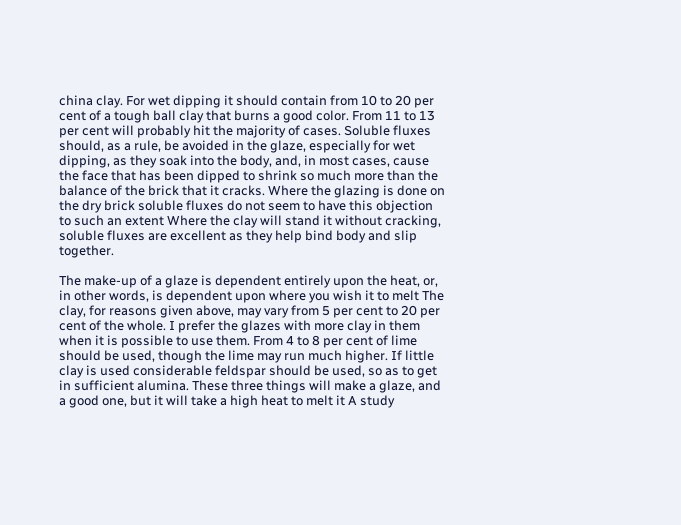china clay. For wet dipping it should contain from 10 to 20 per cent of a tough ball clay that burns a good color. From 11 to 13 per cent will probably hit the majority of cases. Soluble fluxes should, as a rule, be avoided in the glaze, especially for wet dipping, as they soak into the body, and, in most cases, cause the face that has been dipped to shrink so much more than the balance of the brick that it cracks. Where the glazing is done on the dry brick soluble fluxes do not seem to have this objection to such an extent Where the clay will stand it without cracking, soluble fluxes are excellent as they help bind body and slip together.

The make-up of a glaze is dependent entirely upon the heat, or, in other words, is dependent upon where you wish it to melt The clay, for reasons given above, may vary from 5 per cent to 20 per cent of the whole. I prefer the glazes with more clay in them when it is possible to use them. From 4 to 8 per cent of lime should be used, though the lime may run much higher. If little clay is used considerable feldspar should be used, so as to get in sufficient alumina. These three things will make a glaze, and a good one, but it will take a high heat to melt it A study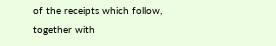of the receipts which follow, together with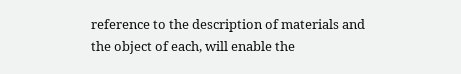reference to the description of materials and the object of each, will enable the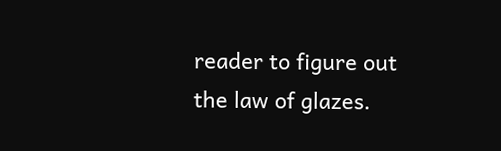reader to figure out the law of glazes.